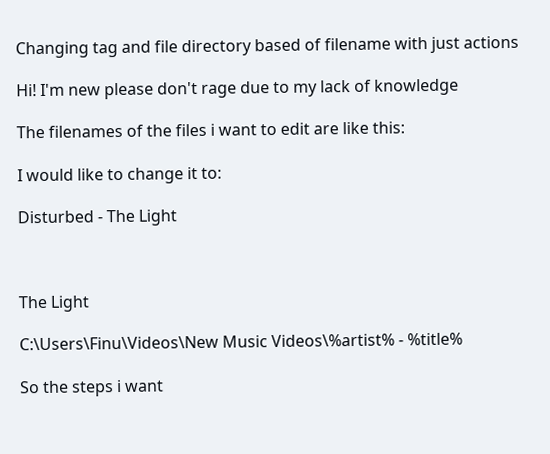Changing tag and file directory based of filename with just actions

Hi! I'm new please don't rage due to my lack of knowledge

The filenames of the files i want to edit are like this:

I would like to change it to:

Disturbed - The Light



The Light

C:\Users\Finu\Videos\New Music Videos\%artist% - %title%

So the steps i want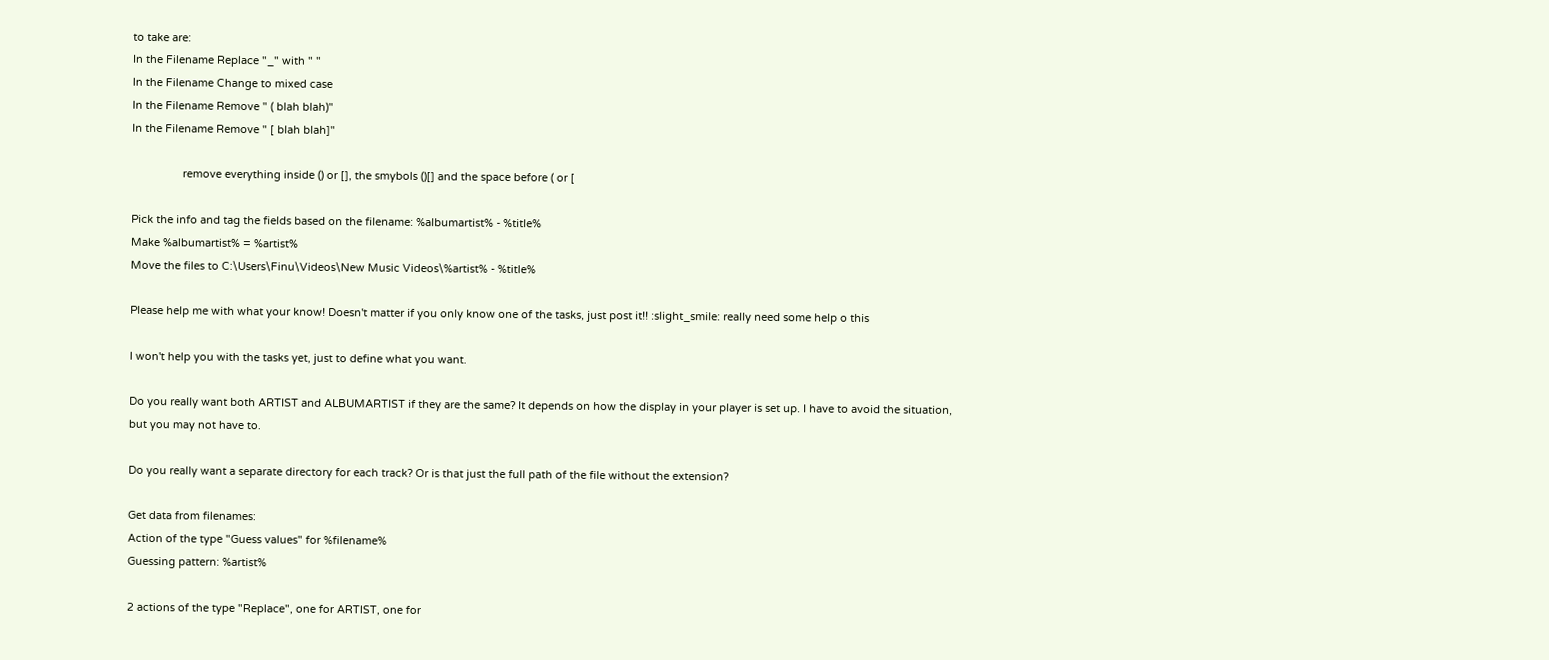to take are:
In the Filename Replace "_" with " "
In the Filename Change to mixed case
In the Filename Remove " ( blah blah)"
In the Filename Remove " [ blah blah]"

                 remove everything inside () or [], the smybols ()[] and the space before ( or [

Pick the info and tag the fields based on the filename: %albumartist% - %title%
Make %albumartist% = %artist%
Move the files to C:\Users\Finu\Videos\New Music Videos\%artist% - %title%

Please help me with what your know! Doesn't matter if you only know one of the tasks, just post it!! :slight_smile: really need some help o this

I won't help you with the tasks yet, just to define what you want.

Do you really want both ARTIST and ALBUMARTIST if they are the same? It depends on how the display in your player is set up. I have to avoid the situation, but you may not have to.

Do you really want a separate directory for each track? Or is that just the full path of the file without the extension?

Get data from filenames:
Action of the type "Guess values" for %filename%
Guessing pattern: %artist%

2 actions of the type "Replace", one for ARTIST, one for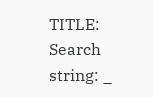TITLE:
Search string: _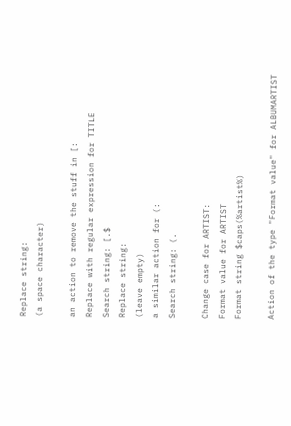Replace string:
(a space character)

an action to remove the stuff in [:
Replace with regular expression for TITLE
Search string: [.$
Replace string:
(leave empty)
a similar action for (:
Search string: (.

Change case for ARTIST:
Format value for ARTIST
Format string $caps(%artist%)

Action of the type "Format value" for ALBUMARTIST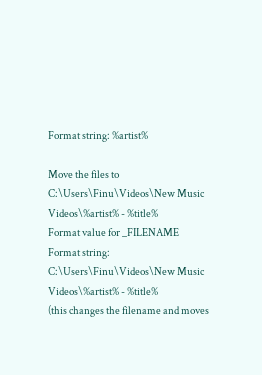Format string: %artist%

Move the files to C:\Users\Finu\Videos\New Music Videos\%artist% - %title%
Format value for _FILENAME
Format string: C:\Users\Finu\Videos\New Music Videos\%artist% - %title%
(this changes the filename and moves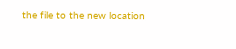the file to the new location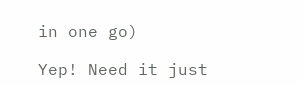in one go)

Yep! Need it just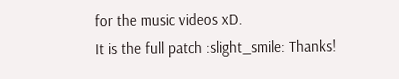for the music videos xD.
It is the full patch :slight_smile: Thanks!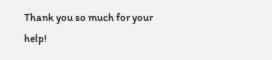Thank you so much for your help!